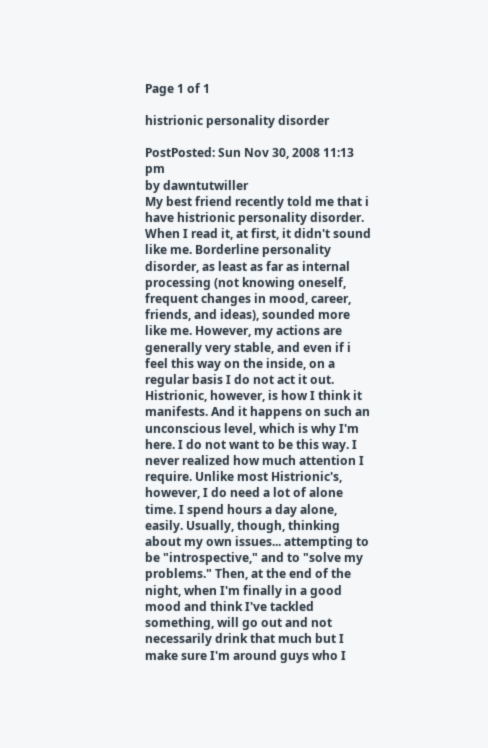Page 1 of 1

histrionic personality disorder

PostPosted: Sun Nov 30, 2008 11:13 pm
by dawntutwiller
My best friend recently told me that i have histrionic personality disorder. When I read it, at first, it didn't sound like me. Borderline personality disorder, as least as far as internal processing (not knowing oneself, frequent changes in mood, career, friends, and ideas), sounded more like me. However, my actions are generally very stable, and even if i feel this way on the inside, on a regular basis I do not act it out. Histrionic, however, is how I think it manifests. And it happens on such an unconscious level, which is why I'm here. I do not want to be this way. I never realized how much attention I require. Unlike most Histrionic's, however, I do need a lot of alone time. I spend hours a day alone, easily. Usually, though, thinking about my own issues... attempting to be "introspective," and to "solve my problems." Then, at the end of the night, when I'm finally in a good mood and think I've tackled something, will go out and not necessarily drink that much but I make sure I'm around guys who I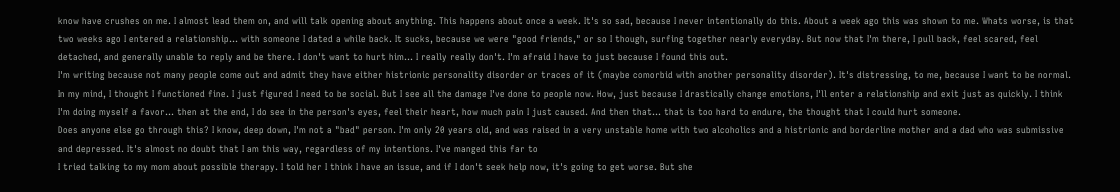know have crushes on me. I almost lead them on, and will talk opening about anything. This happens about once a week. It's so sad, because I never intentionally do this. About a week ago this was shown to me. Whats worse, is that two weeks ago I entered a relationship... with someone I dated a while back. It sucks, because we were "good friends," or so I though, surfing together nearly everyday. But now that I'm there, I pull back, feel scared, feel detached, and generally unable to reply and be there. I don't want to hurt him... I really really don't. I'm afraid I have to just because I found this out.
I'm writing because not many people come out and admit they have either histrionic personality disorder or traces of it (maybe comorbid with another personality disorder). It's distressing, to me, because I want to be normal. In my mind, I thought I functioned fine. I just figured I need to be social. But I see all the damage I've done to people now. How, just because I drastically change emotions, I'll enter a relationship and exit just as quickly. I think I'm doing myself a favor... then at the end, I do see in the person's eyes, feel their heart, how much pain I just caused. And then that... that is too hard to endure, the thought that I could hurt someone.
Does anyone else go through this? I know, deep down, I'm not a "bad" person. I'm only 20 years old, and was raised in a very unstable home with two alcoholics and a histrionic and borderline mother and a dad who was submissive and depressed. It's almost no doubt that I am this way, regardless of my intentions. I've manged this far to
I tried talking to my mom about possible therapy. I told her I think I have an issue, and if I don't seek help now, it's going to get worse. But she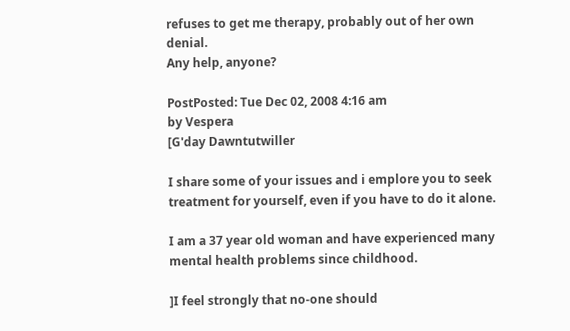refuses to get me therapy, probably out of her own denial.
Any help, anyone?

PostPosted: Tue Dec 02, 2008 4:16 am
by Vespera
[G'day Dawntutwiller

I share some of your issues and i emplore you to seek treatment for yourself, even if you have to do it alone.

I am a 37 year old woman and have experienced many mental health problems since childhood.

]I feel strongly that no-one should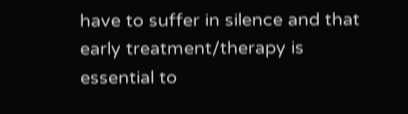have to suffer in silence and that early treatment/therapy is essential to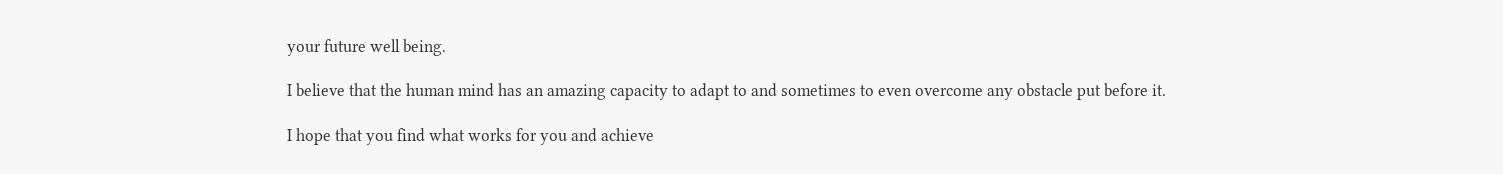your future well being.

I believe that the human mind has an amazing capacity to adapt to and sometimes to even overcome any obstacle put before it.

I hope that you find what works for you and achieve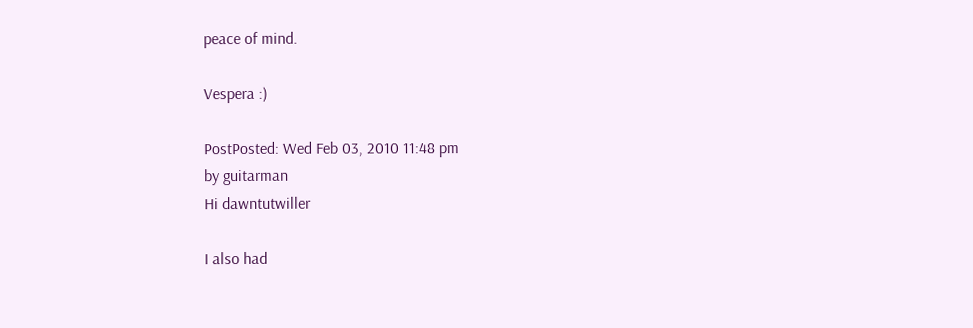peace of mind.

Vespera :)

PostPosted: Wed Feb 03, 2010 11:48 pm
by guitarman
Hi dawntutwiller

I also had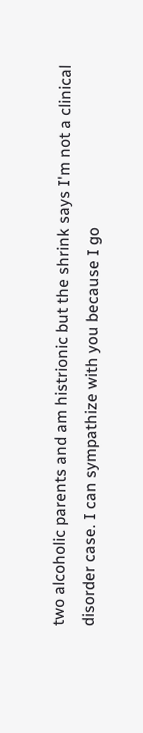two alcoholic parents and am histrionic but the shrink says I'm not a clinical disorder case. I can sympathize with you because I go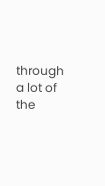through a lot of the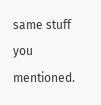same stuff you mentioned.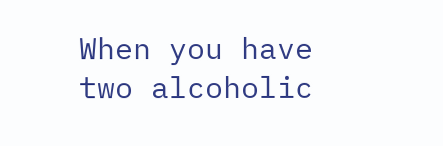When you have two alcoholic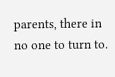parents, there in no one to turn to.